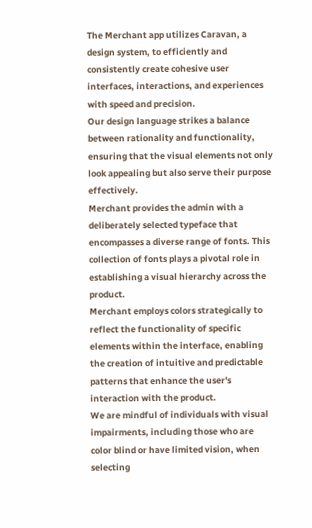The Merchant app utilizes Caravan, a design system, to efficiently and consistently create cohesive user interfaces, interactions, and experiences with speed and precision.
Our design language strikes a balance between rationality and functionality, ensuring that the visual elements not only look appealing but also serve their purpose effectively.
Merchant provides the admin with a deliberately selected typeface that encompasses a diverse range of fonts. This collection of fonts plays a pivotal role in establishing a visual hierarchy across the product.
Merchant employs colors strategically to reflect the functionality of specific elements within the interface, enabling the creation of intuitive and predictable patterns that enhance the user's interaction with the product.
We are mindful of individuals with visual impairments, including those who are color blind or have limited vision, when selecting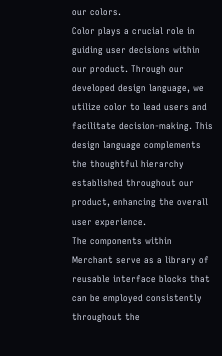our colors.
Color plays a crucial role in guiding user decisions within our product. Through our developed design language, we utilize color to lead users and facilitate decision-making. This design language complements the thoughtful hierarchy established throughout our product, enhancing the overall user experience.
The components within Merchant serve as a library of reusable interface blocks that can be employed consistently throughout the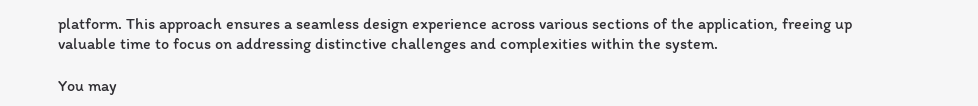platform. This approach ensures a seamless design experience across various sections of the application, freeing up valuable time to focus on addressing distinctive challenges and complexities within the system.

You may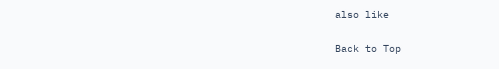also like

Back to Top